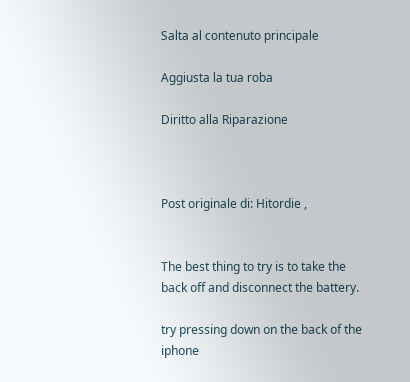Salta al contenuto principale

Aggiusta la tua roba

Diritto alla Riparazione



Post originale di: Hitordie ,


The best thing to try is to take the back off and disconnect the battery.

try pressing down on the back of the iphone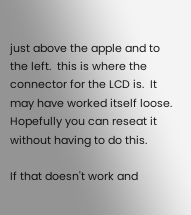just above the apple and to the left.  this is where the connector for the LCD is.  It may have worked itself loose.  Hopefully you can reseat it without having to do this.

If that doesn't work and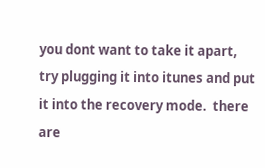you dont want to take it apart, try plugging it into itunes and put it into the recovery mode.  there are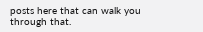posts here that can walk you through that.